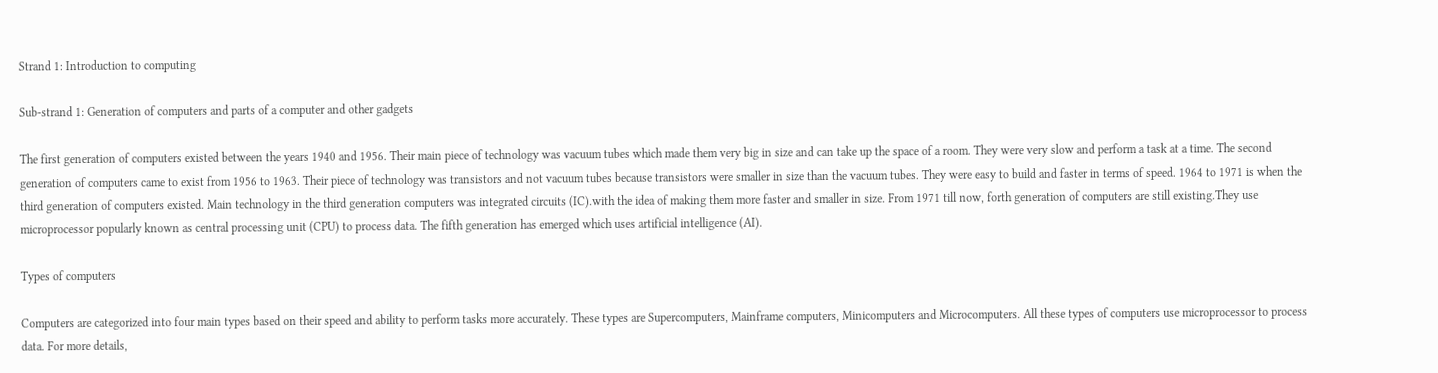Strand 1: Introduction to computing

Sub-strand 1: Generation of computers and parts of a computer and other gadgets

The first generation of computers existed between the years 1940 and 1956. Their main piece of technology was vacuum tubes which made them very big in size and can take up the space of a room. They were very slow and perform a task at a time. The second generation of computers came to exist from 1956 to 1963. Their piece of technology was transistors and not vacuum tubes because transistors were smaller in size than the vacuum tubes. They were easy to build and faster in terms of speed. 1964 to 1971 is when the third generation of computers existed. Main technology in the third generation computers was integrated circuits (IC).with the idea of making them more faster and smaller in size. From 1971 till now, forth generation of computers are still existing.They use microprocessor popularly known as central processing unit (CPU) to process data. The fifth generation has emerged which uses artificial intelligence (AI).

Types of computers

Computers are categorized into four main types based on their speed and ability to perform tasks more accurately. These types are Supercomputers, Mainframe computers, Minicomputers and Microcomputers. All these types of computers use microprocessor to process data. For more details,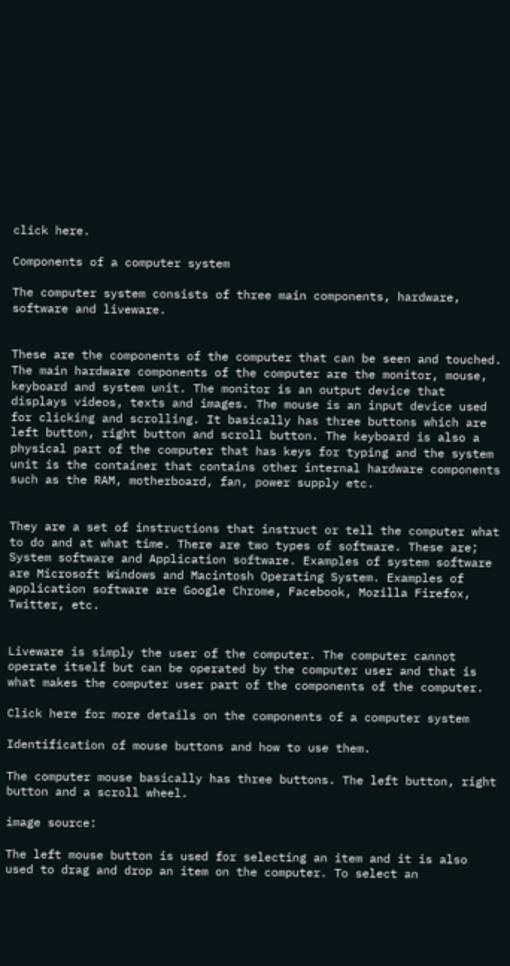click here.

Components of a computer system

The computer system consists of three main components, hardware, software and liveware.


These are the components of the computer that can be seen and touched. The main hardware components of the computer are the monitor, mouse, keyboard and system unit. The monitor is an output device that displays videos, texts and images. The mouse is an input device used for clicking and scrolling. It basically has three buttons which are left button, right button and scroll button. The keyboard is also a physical part of the computer that has keys for typing and the system unit is the container that contains other internal hardware components such as the RAM, motherboard, fan, power supply etc.


They are a set of instructions that instruct or tell the computer what to do and at what time. There are two types of software. These are; System software and Application software. Examples of system software are Microsoft Windows and Macintosh Operating System. Examples of application software are Google Chrome, Facebook, Mozilla Firefox, Twitter, etc.


Liveware is simply the user of the computer. The computer cannot operate itself but can be operated by the computer user and that is what makes the computer user part of the components of the computer.

Click here for more details on the components of a computer system

Identification of mouse buttons and how to use them.

The computer mouse basically has three buttons. The left button, right button and a scroll wheel.

image source:

The left mouse button is used for selecting an item and it is also used to drag and drop an item on the computer. To select an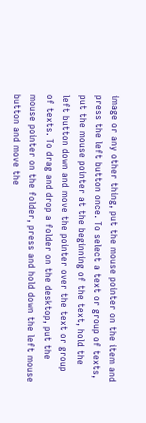image or any other thing, put the mouse pointer on the item and press the left button once. To select a text or group of texts, put the mouse pointer at the beginning of the text, hold the left button down and move the pointer over the text or group of texts. To drag and drop a folder on the desktop, put the mouse pointer on the folder, press and hold down the left mouse button and move the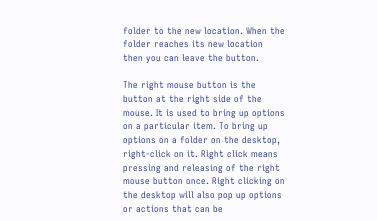folder to the new location. When the folder reaches its new location then you can leave the button.

The right mouse button is the button at the right side of the mouse. It is used to bring up options on a particular item. To bring up options on a folder on the desktop, right-click on it. Right click means pressing and releasing of the right mouse button once. Right clicking on the desktop will also pop up options or actions that can be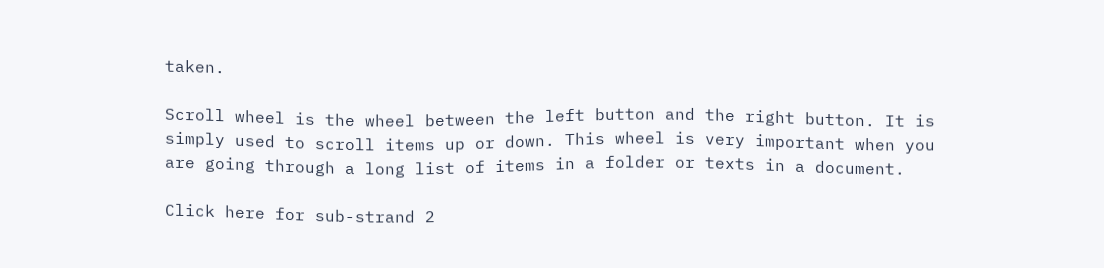taken.

Scroll wheel is the wheel between the left button and the right button. It is simply used to scroll items up or down. This wheel is very important when you are going through a long list of items in a folder or texts in a document.

Click here for sub-strand 2